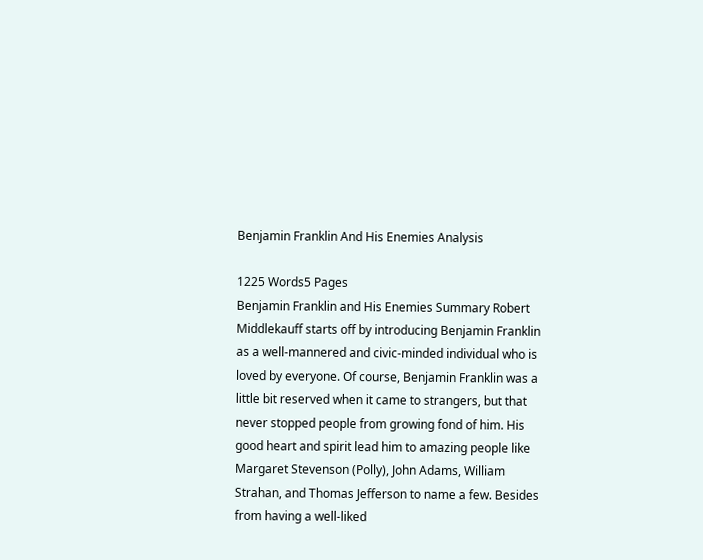Benjamin Franklin And His Enemies Analysis

1225 Words5 Pages
Benjamin Franklin and His Enemies Summary Robert Middlekauff starts off by introducing Benjamin Franklin as a well-mannered and civic-minded individual who is loved by everyone. Of course, Benjamin Franklin was a little bit reserved when it came to strangers, but that never stopped people from growing fond of him. His good heart and spirit lead him to amazing people like Margaret Stevenson (Polly), John Adams, William Strahan, and Thomas Jefferson to name a few. Besides from having a well-liked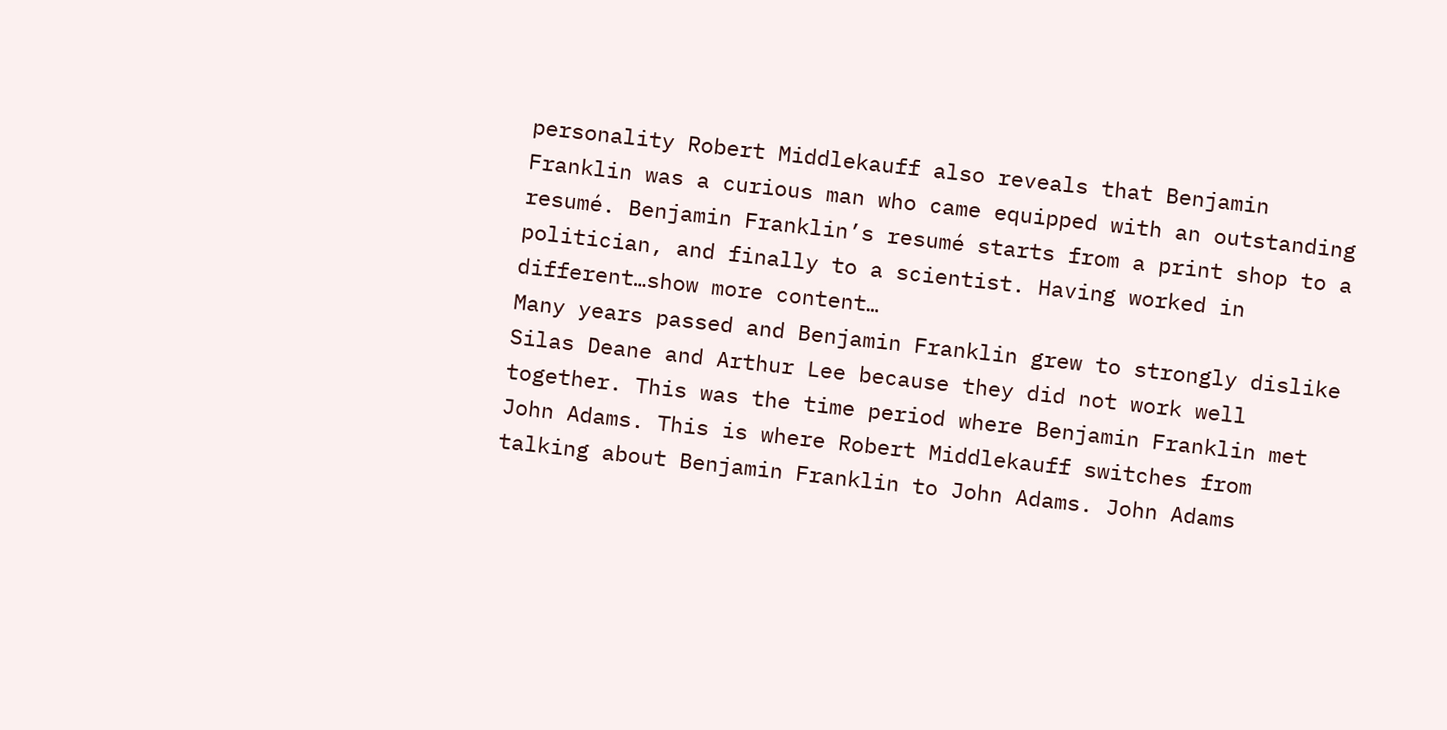personality Robert Middlekauff also reveals that Benjamin Franklin was a curious man who came equipped with an outstanding resumé. Benjamin Franklin’s resumé starts from a print shop to a politician, and finally to a scientist. Having worked in different…show more content…
Many years passed and Benjamin Franklin grew to strongly dislike Silas Deane and Arthur Lee because they did not work well together. This was the time period where Benjamin Franklin met John Adams. This is where Robert Middlekauff switches from talking about Benjamin Franklin to John Adams. John Adams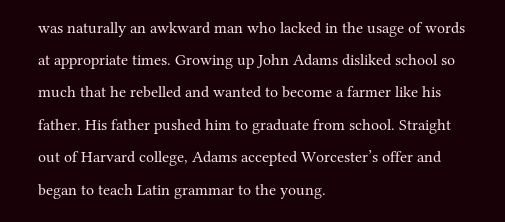was naturally an awkward man who lacked in the usage of words at appropriate times. Growing up John Adams disliked school so much that he rebelled and wanted to become a farmer like his father. His father pushed him to graduate from school. Straight out of Harvard college, Adams accepted Worcester’s offer and began to teach Latin grammar to the young.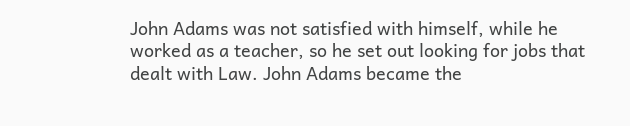John Adams was not satisfied with himself, while he worked as a teacher, so he set out looking for jobs that dealt with Law. John Adams became the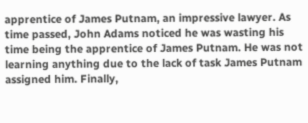apprentice of James Putnam, an impressive lawyer. As time passed, John Adams noticed he was wasting his time being the apprentice of James Putnam. He was not learning anything due to the lack of task James Putnam assigned him. Finally,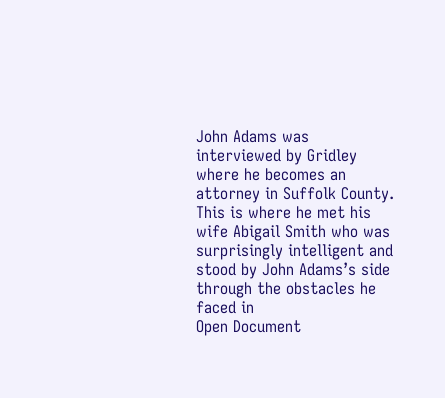John Adams was interviewed by Gridley where he becomes an attorney in Suffolk County. This is where he met his wife Abigail Smith who was surprisingly intelligent and stood by John Adams’s side through the obstacles he faced in
Open Document